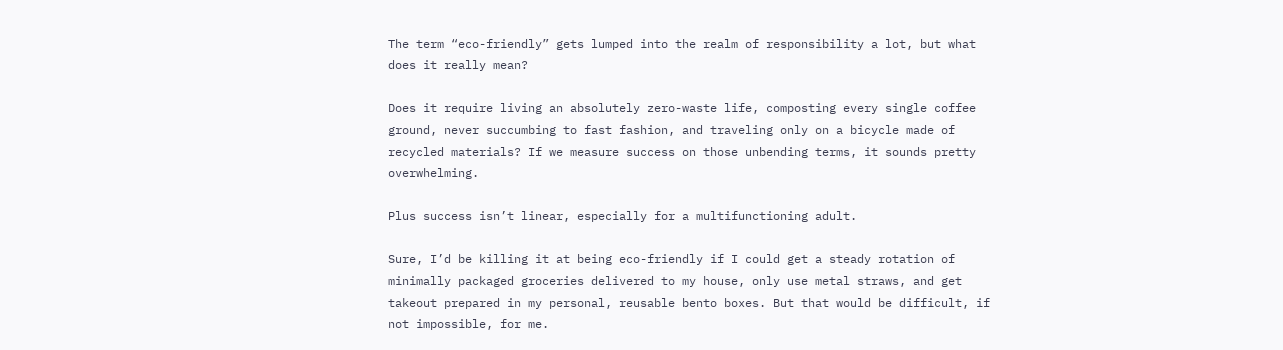The term “eco-friendly” gets lumped into the realm of responsibility a lot, but what does it really mean?

Does it require living an absolutely zero-waste life, composting every single coffee ground, never succumbing to fast fashion, and traveling only on a bicycle made of recycled materials? If we measure success on those unbending terms, it sounds pretty overwhelming.

Plus success isn’t linear, especially for a multifunctioning adult.

Sure, I’d be killing it at being eco-friendly if I could get a steady rotation of minimally packaged groceries delivered to my house, only use metal straws, and get takeout prepared in my personal, reusable bento boxes. But that would be difficult, if not impossible, for me.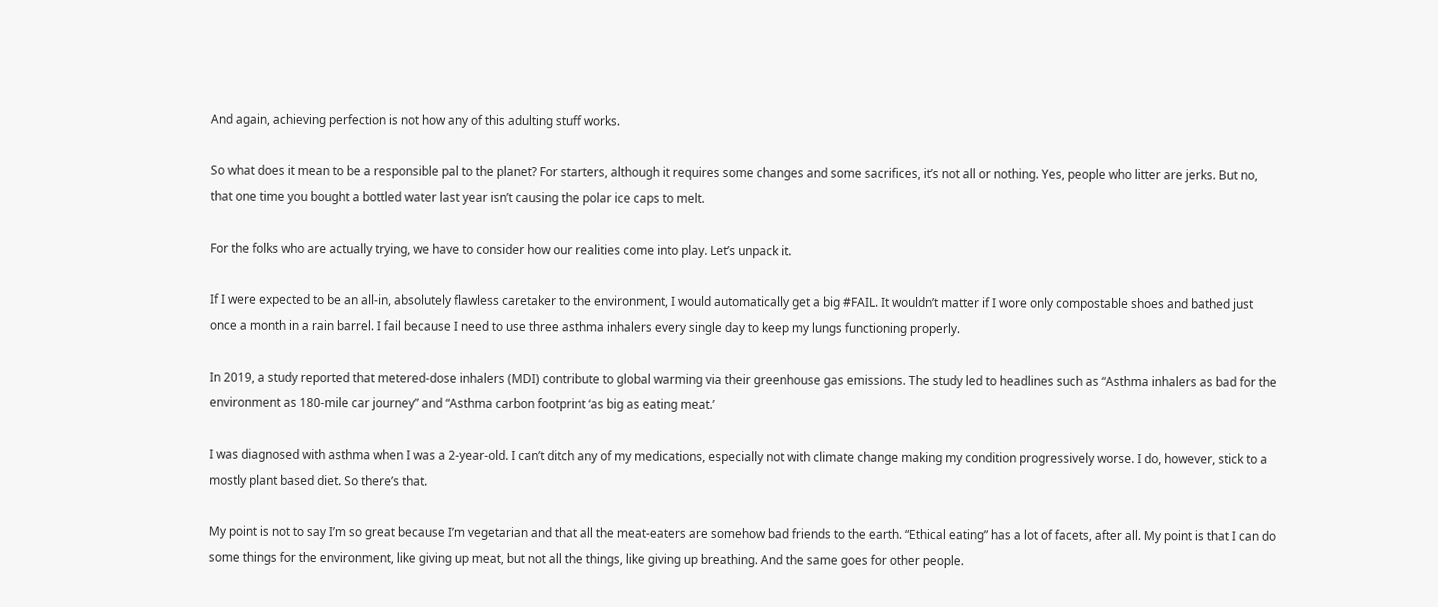And again, achieving perfection is not how any of this adulting stuff works.

So what does it mean to be a responsible pal to the planet? For starters, although it requires some changes and some sacrifices, it’s not all or nothing. Yes, people who litter are jerks. But no, that one time you bought a bottled water last year isn’t causing the polar ice caps to melt.

For the folks who are actually trying, we have to consider how our realities come into play. Let’s unpack it.

If I were expected to be an all-in, absolutely flawless caretaker to the environment, I would automatically get a big #FAIL. It wouldn’t matter if I wore only compostable shoes and bathed just once a month in a rain barrel. I fail because I need to use three asthma inhalers every single day to keep my lungs functioning properly.

In 2019, a study reported that metered-dose inhalers (MDI) contribute to global warming via their greenhouse gas emissions. The study led to headlines such as “Asthma inhalers as bad for the environment as 180-mile car journey” and “Asthma carbon footprint ‘as big as eating meat.’

I was diagnosed with asthma when I was a 2-year-old. I can’t ditch any of my medications, especially not with climate change making my condition progressively worse. I do, however, stick to a mostly plant based diet. So there’s that.

My point is not to say I’m so great because I’m vegetarian and that all the meat-eaters are somehow bad friends to the earth. “Ethical eating” has a lot of facets, after all. My point is that I can do some things for the environment, like giving up meat, but not all the things, like giving up breathing. And the same goes for other people.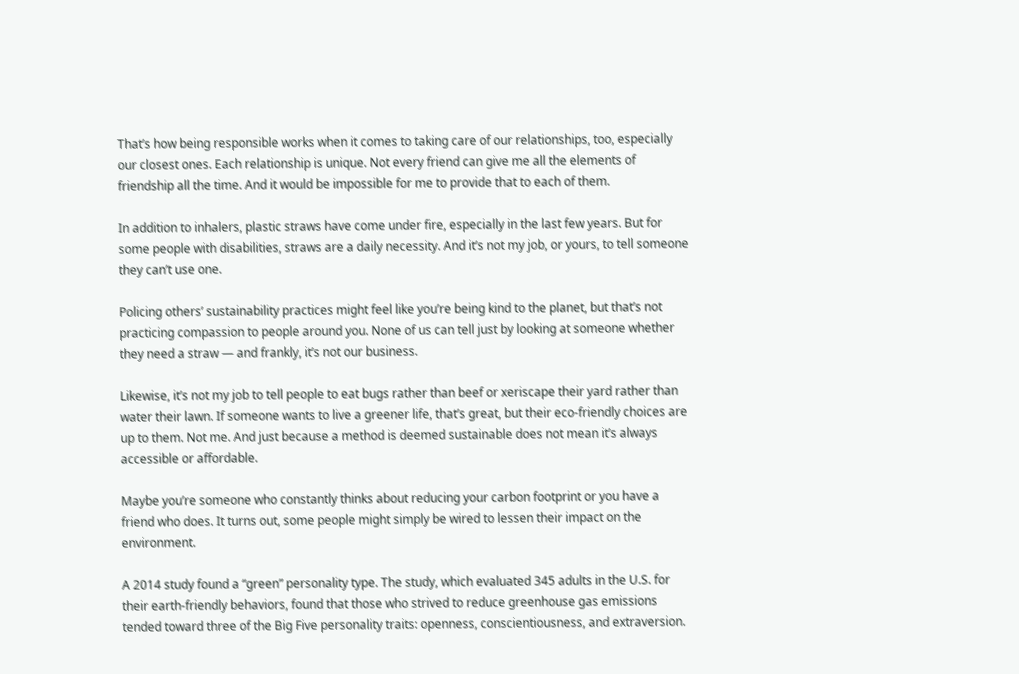That’s how being responsible works when it comes to taking care of our relationships, too, especially our closest ones. Each relationship is unique. Not every friend can give me all the elements of friendship all the time. And it would be impossible for me to provide that to each of them.

In addition to inhalers, plastic straws have come under fire, especially in the last few years. But for some people with disabilities, straws are a daily necessity. And it’s not my job, or yours, to tell someone they can’t use one.

Policing others’ sustainability practices might feel like you’re being kind to the planet, but that’s not practicing compassion to people around you. None of us can tell just by looking at someone whether they need a straw — and frankly, it’s not our business.

Likewise, it’s not my job to tell people to eat bugs rather than beef or xeriscape their yard rather than water their lawn. If someone wants to live a greener life, that’s great, but their eco-friendly choices are up to them. Not me. And just because a method is deemed sustainable does not mean it’s always accessible or affordable.

Maybe you’re someone who constantly thinks about reducing your carbon footprint or you have a friend who does. It turns out, some people might simply be wired to lessen their impact on the environment.

A 2014 study found a “green” personality type. The study, which evaluated 345 adults in the U.S. for their earth-friendly behaviors, found that those who strived to reduce greenhouse gas emissions tended toward three of the Big Five personality traits: openness, conscientiousness, and extraversion.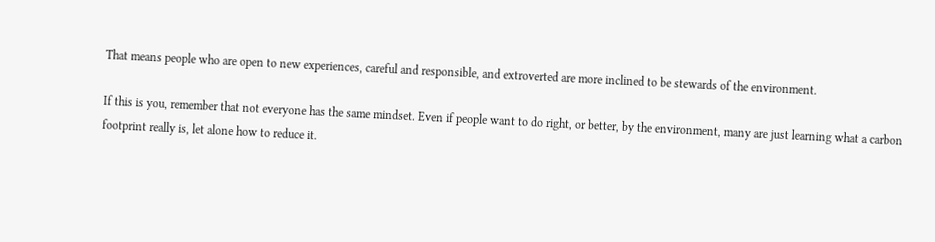That means people who are open to new experiences, careful and responsible, and extroverted are more inclined to be stewards of the environment.

If this is you, remember that not everyone has the same mindset. Even if people want to do right, or better, by the environment, many are just learning what a carbon footprint really is, let alone how to reduce it.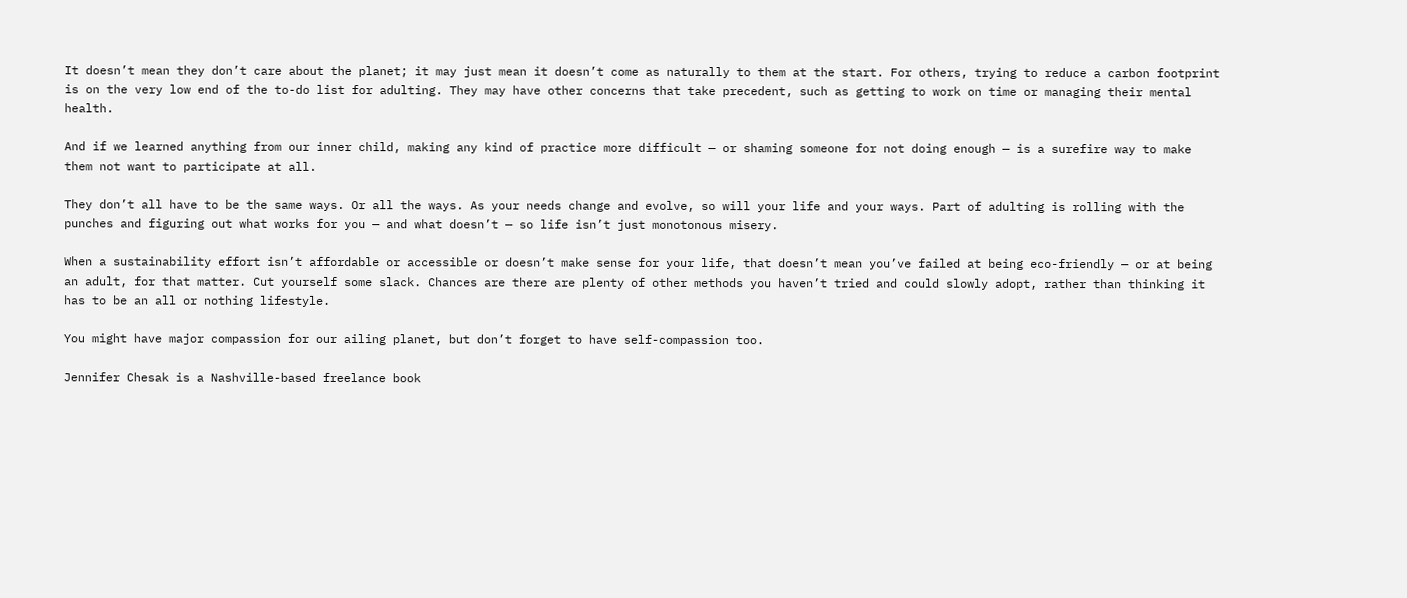It doesn’t mean they don’t care about the planet; it may just mean it doesn’t come as naturally to them at the start. For others, trying to reduce a carbon footprint is on the very low end of the to-do list for adulting. They may have other concerns that take precedent, such as getting to work on time or managing their mental health.

And if we learned anything from our inner child, making any kind of practice more difficult — or shaming someone for not doing enough — is a surefire way to make them not want to participate at all.

They don’t all have to be the same ways. Or all the ways. As your needs change and evolve, so will your life and your ways. Part of adulting is rolling with the punches and figuring out what works for you — and what doesn’t — so life isn’t just monotonous misery.

When a sustainability effort isn’t affordable or accessible or doesn’t make sense for your life, that doesn’t mean you’ve failed at being eco-friendly — or at being an adult, for that matter. Cut yourself some slack. Chances are there are plenty of other methods you haven’t tried and could slowly adopt, rather than thinking it has to be an all or nothing lifestyle.

You might have major compassion for our ailing planet, but don’t forget to have self-compassion too.

Jennifer Chesak is a Nashville-based freelance book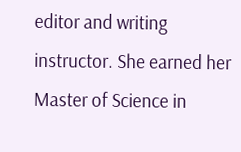editor and writing instructor. She earned her Master of Science in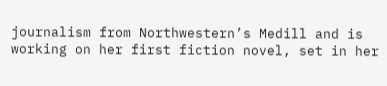journalism from Northwestern’s Medill and is working on her first fiction novel, set in her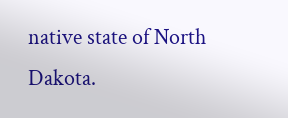native state of North Dakota.